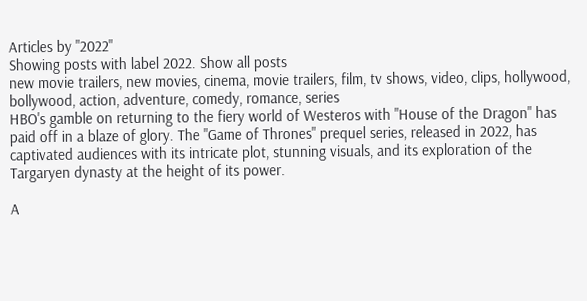Articles by "2022"
Showing posts with label 2022. Show all posts
new movie trailers, new movies, cinema, movie trailers, film, tv shows, video, clips, hollywood, bollywood, action, adventure, comedy, romance, series
HBO's gamble on returning to the fiery world of Westeros with "House of the Dragon" has paid off in a blaze of glory. The "Game of Thrones" prequel series, released in 2022, has captivated audiences with its intricate plot, stunning visuals, and its exploration of the Targaryen dynasty at the height of its power.

A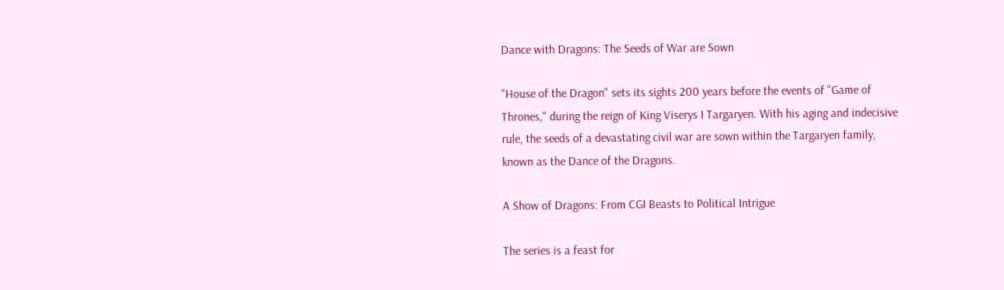Dance with Dragons: The Seeds of War are Sown

"House of the Dragon" sets its sights 200 years before the events of "Game of Thrones," during the reign of King Viserys I Targaryen. With his aging and indecisive rule, the seeds of a devastating civil war are sown within the Targaryen family, known as the Dance of the Dragons.

A Show of Dragons: From CGI Beasts to Political Intrigue

The series is a feast for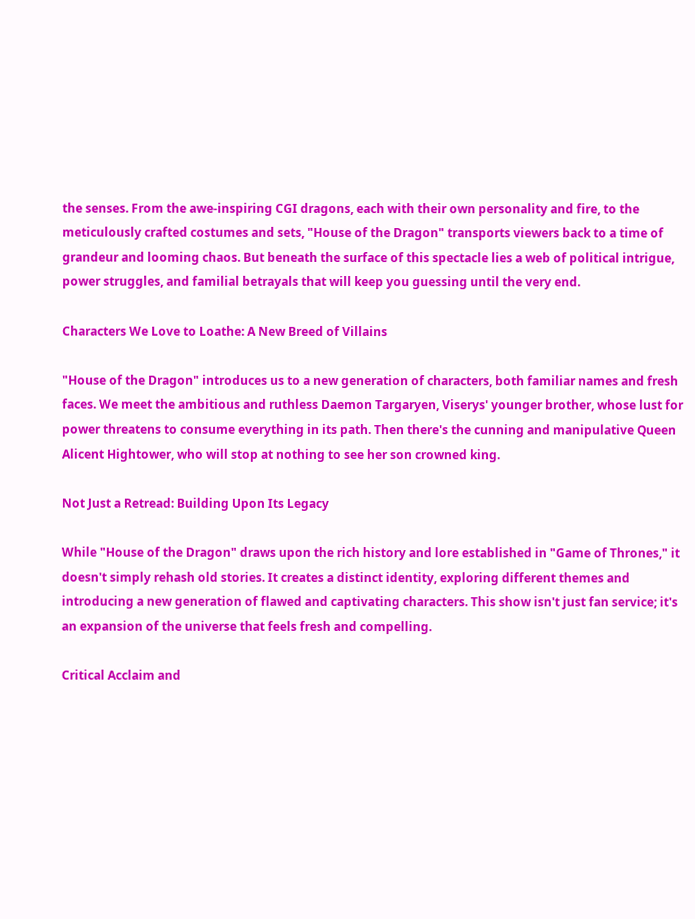the senses. From the awe-inspiring CGI dragons, each with their own personality and fire, to the meticulously crafted costumes and sets, "House of the Dragon" transports viewers back to a time of grandeur and looming chaos. But beneath the surface of this spectacle lies a web of political intrigue, power struggles, and familial betrayals that will keep you guessing until the very end.

Characters We Love to Loathe: A New Breed of Villains

"House of the Dragon" introduces us to a new generation of characters, both familiar names and fresh faces. We meet the ambitious and ruthless Daemon Targaryen, Viserys' younger brother, whose lust for power threatens to consume everything in its path. Then there's the cunning and manipulative Queen Alicent Hightower, who will stop at nothing to see her son crowned king.

Not Just a Retread: Building Upon Its Legacy

While "House of the Dragon" draws upon the rich history and lore established in "Game of Thrones," it doesn't simply rehash old stories. It creates a distinct identity, exploring different themes and introducing a new generation of flawed and captivating characters. This show isn't just fan service; it's an expansion of the universe that feels fresh and compelling.

Critical Acclaim and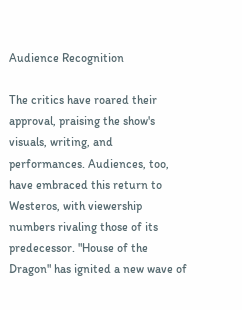Audience Recognition

The critics have roared their approval, praising the show's visuals, writing, and performances. Audiences, too, have embraced this return to Westeros, with viewership numbers rivaling those of its predecessor. "House of the Dragon" has ignited a new wave of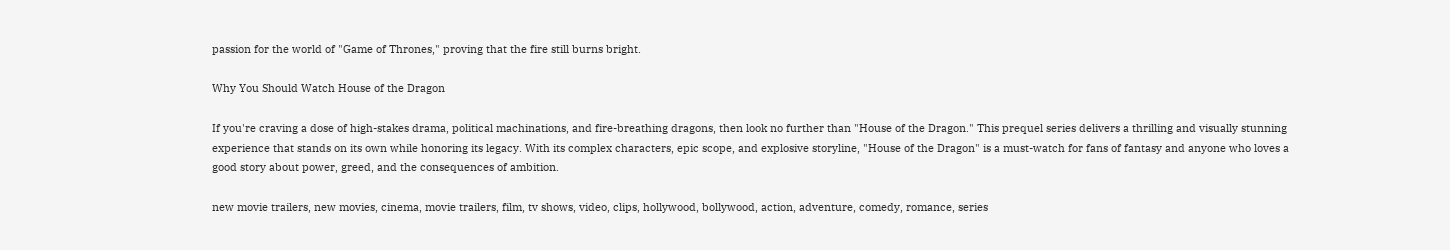passion for the world of "Game of Thrones," proving that the fire still burns bright.

Why You Should Watch House of the Dragon

If you're craving a dose of high-stakes drama, political machinations, and fire-breathing dragons, then look no further than "House of the Dragon." This prequel series delivers a thrilling and visually stunning experience that stands on its own while honoring its legacy. With its complex characters, epic scope, and explosive storyline, "House of the Dragon" is a must-watch for fans of fantasy and anyone who loves a good story about power, greed, and the consequences of ambition.

new movie trailers, new movies, cinema, movie trailers, film, tv shows, video, clips, hollywood, bollywood, action, adventure, comedy, romance, series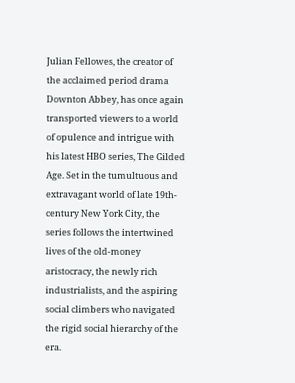Julian Fellowes, the creator of the acclaimed period drama Downton Abbey, has once again transported viewers to a world of opulence and intrigue with his latest HBO series, The Gilded Age. Set in the tumultuous and extravagant world of late 19th-century New York City, the series follows the intertwined lives of the old-money aristocracy, the newly rich industrialists, and the aspiring social climbers who navigated the rigid social hierarchy of the era.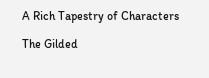A Rich Tapestry of Characters

The Gilded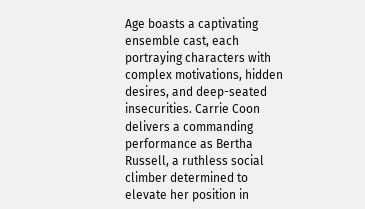Age boasts a captivating ensemble cast, each portraying characters with complex motivations, hidden desires, and deep-seated insecurities. Carrie Coon delivers a commanding performance as Bertha Russell, a ruthless social climber determined to elevate her position in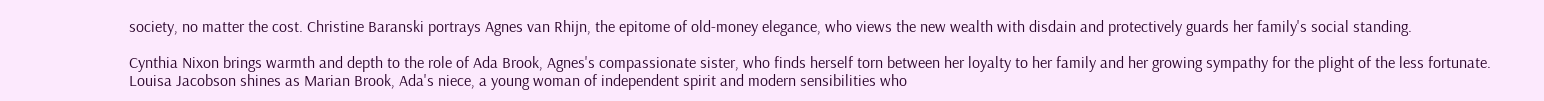society, no matter the cost. Christine Baranski portrays Agnes van Rhijn, the epitome of old-money elegance, who views the new wealth with disdain and protectively guards her family's social standing.

Cynthia Nixon brings warmth and depth to the role of Ada Brook, Agnes's compassionate sister, who finds herself torn between her loyalty to her family and her growing sympathy for the plight of the less fortunate. Louisa Jacobson shines as Marian Brook, Ada's niece, a young woman of independent spirit and modern sensibilities who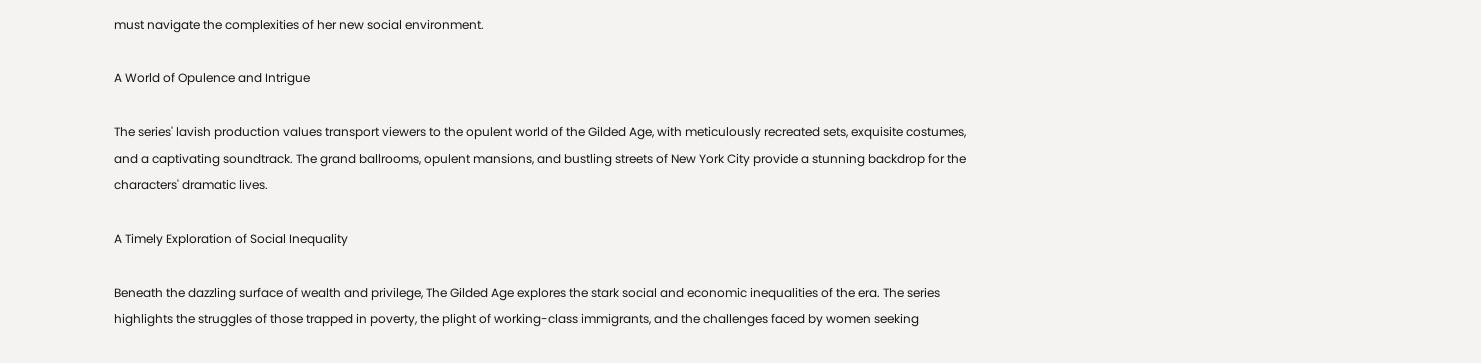must navigate the complexities of her new social environment.

A World of Opulence and Intrigue

The series' lavish production values transport viewers to the opulent world of the Gilded Age, with meticulously recreated sets, exquisite costumes, and a captivating soundtrack. The grand ballrooms, opulent mansions, and bustling streets of New York City provide a stunning backdrop for the characters' dramatic lives.

A Timely Exploration of Social Inequality

Beneath the dazzling surface of wealth and privilege, The Gilded Age explores the stark social and economic inequalities of the era. The series highlights the struggles of those trapped in poverty, the plight of working-class immigrants, and the challenges faced by women seeking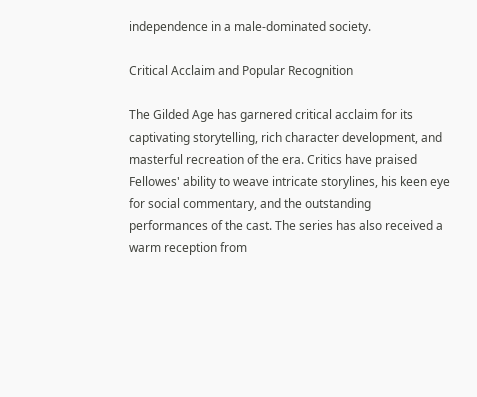independence in a male-dominated society.

Critical Acclaim and Popular Recognition

The Gilded Age has garnered critical acclaim for its captivating storytelling, rich character development, and masterful recreation of the era. Critics have praised Fellowes' ability to weave intricate storylines, his keen eye for social commentary, and the outstanding performances of the cast. The series has also received a warm reception from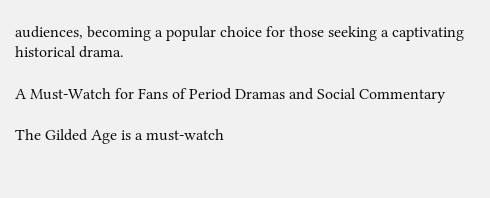audiences, becoming a popular choice for those seeking a captivating historical drama.

A Must-Watch for Fans of Period Dramas and Social Commentary

The Gilded Age is a must-watch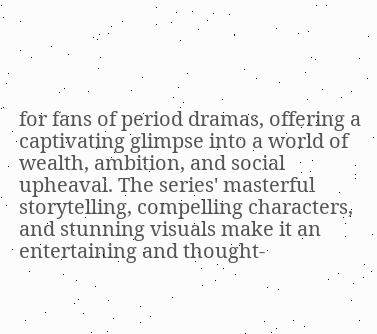for fans of period dramas, offering a captivating glimpse into a world of wealth, ambition, and social upheaval. The series' masterful storytelling, compelling characters, and stunning visuals make it an entertaining and thought-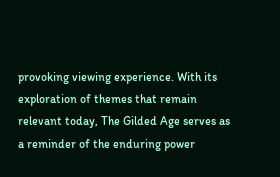provoking viewing experience. With its exploration of themes that remain relevant today, The Gilded Age serves as a reminder of the enduring power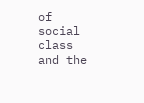of social class and the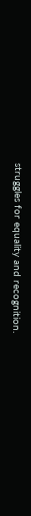struggles for equality and recognition.